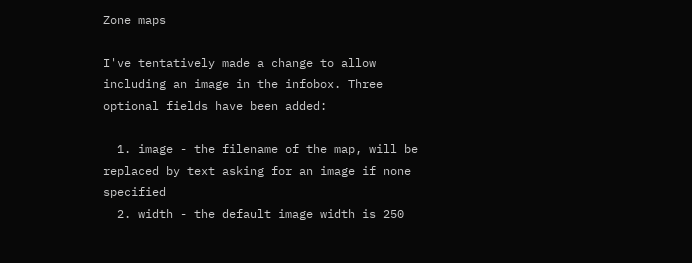Zone maps

I've tentatively made a change to allow including an image in the infobox. Three optional fields have been added:

  1. image - the filename of the map, will be replaced by text asking for an image if none specified
  2. width - the default image width is 250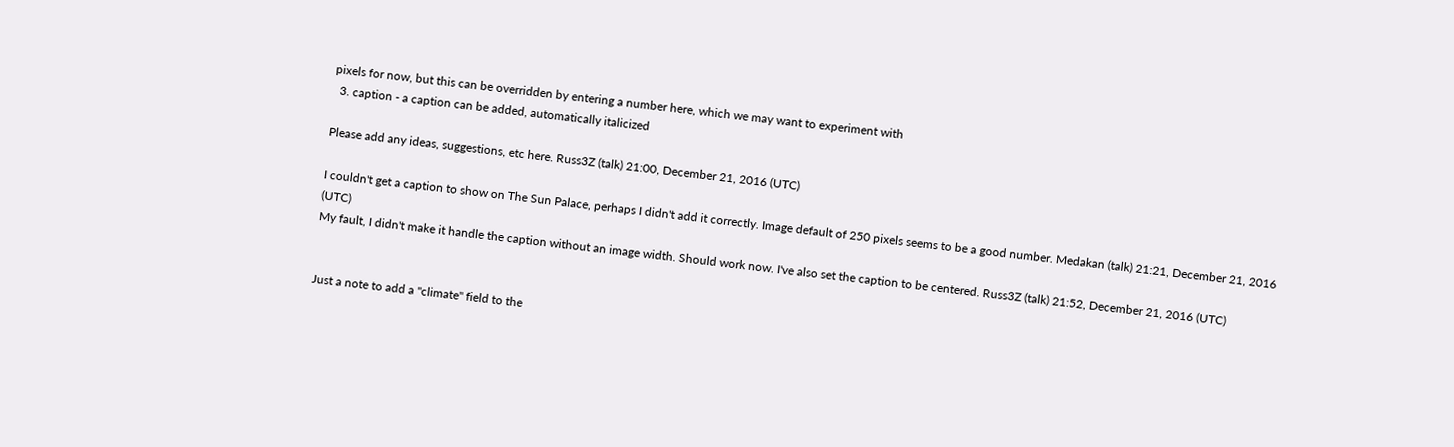pixels for now, but this can be overridden by entering a number here, which we may want to experiment with
  3. caption - a caption can be added, automatically italicized

Please add any ideas, suggestions, etc here. Russ3Z (talk) 21:00, December 21, 2016 (UTC)

I couldn't get a caption to show on The Sun Palace, perhaps I didn't add it correctly. Image default of 250 pixels seems to be a good number. Medakan (talk) 21:21, December 21, 2016 (UTC)
My fault, I didn't make it handle the caption without an image width. Should work now. I've also set the caption to be centered. Russ3Z (talk) 21:52, December 21, 2016 (UTC)


Just a note to add a "climate" field to the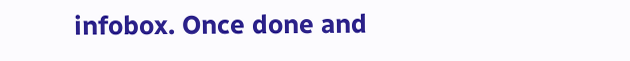infobox. Once done and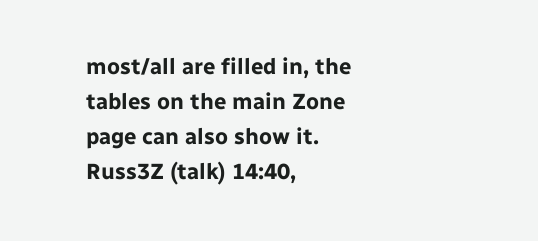most/all are filled in, the tables on the main Zone page can also show it. Russ3Z (talk) 14:40,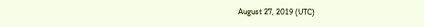August 27, 2019 (UTC)